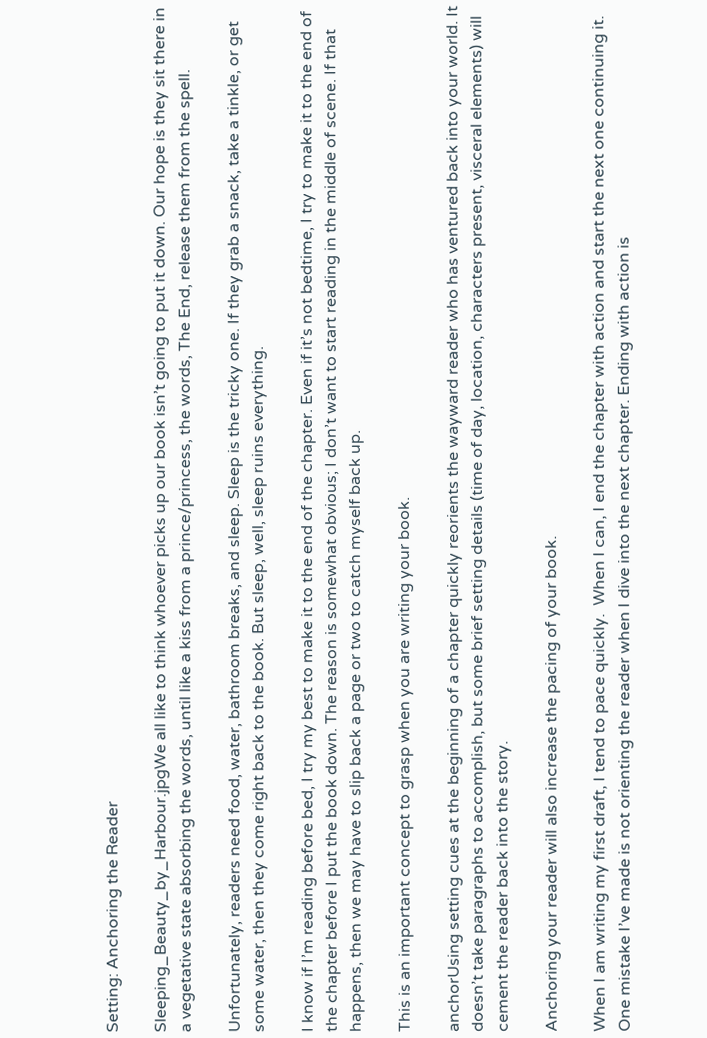Setting: Anchoring the Reader

Sleeping_Beauty_by_Harbour.jpgWe all like to think whoever picks up our book isn’t going to put it down. Our hope is they sit there in a vegetative state absorbing the words, until like a kiss from a prince/princess, the words, The End, release them from the spell.

Unfortunately, readers need food, water, bathroom breaks, and sleep. Sleep is the tricky one. If they grab a snack, take a tinkle, or get some water, then they come right back to the book. But sleep, well, sleep ruins everything.

I know if I’m reading before bed, I try my best to make it to the end of the chapter. Even if it’s not bedtime, I try to make it to the end of the chapter before I put the book down. The reason is somewhat obvious; I don’t want to start reading in the middle of scene. If that happens, then we may have to slip back a page or two to catch myself back up.

This is an important concept to grasp when you are writing your book.

anchorUsing setting cues at the beginning of a chapter quickly reorients the wayward reader who has ventured back into your world. It doesn’t take paragraphs to accomplish, but some brief setting details (time of day, location, characters present, visceral elements) will cement the reader back into the story.

Anchoring your reader will also increase the pacing of your book.

When I am writing my first draft, I tend to pace quickly.  When I can, I end the chapter with action and start the next one continuing it. One mistake I’ve made is not orienting the reader when I dive into the next chapter. Ending with action is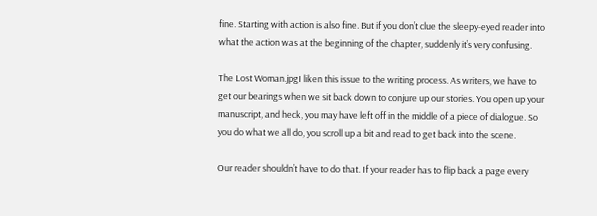fine. Starting with action is also fine. But if you don’t clue the sleepy-eyed reader into what the action was at the beginning of the chapter, suddenly it’s very confusing.

The Lost Woman.jpgI liken this issue to the writing process. As writers, we have to get our bearings when we sit back down to conjure up our stories. You open up your manuscript, and heck, you may have left off in the middle of a piece of dialogue. So you do what we all do, you scroll up a bit and read to get back into the scene.

Our reader shouldn’t have to do that. If your reader has to flip back a page every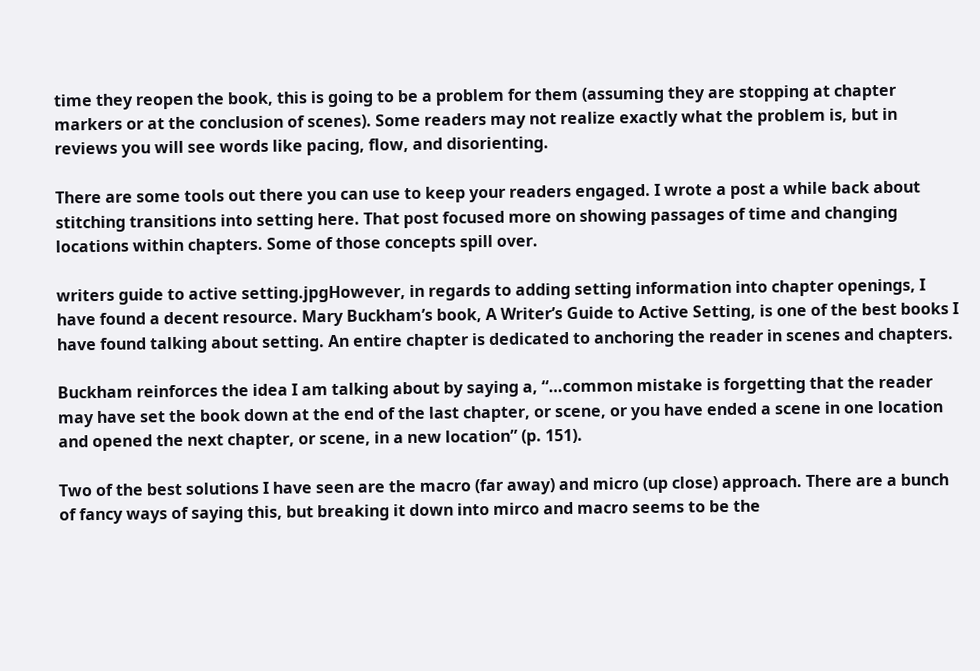time they reopen the book, this is going to be a problem for them (assuming they are stopping at chapter markers or at the conclusion of scenes). Some readers may not realize exactly what the problem is, but in reviews you will see words like pacing, flow, and disorienting.

There are some tools out there you can use to keep your readers engaged. I wrote a post a while back about stitching transitions into setting here. That post focused more on showing passages of time and changing locations within chapters. Some of those concepts spill over.

writers guide to active setting.jpgHowever, in regards to adding setting information into chapter openings, I have found a decent resource. Mary Buckham’s book, A Writer’s Guide to Active Setting, is one of the best books I have found talking about setting. An entire chapter is dedicated to anchoring the reader in scenes and chapters.

Buckham reinforces the idea I am talking about by saying a, “…common mistake is forgetting that the reader may have set the book down at the end of the last chapter, or scene, or you have ended a scene in one location and opened the next chapter, or scene, in a new location” (p. 151).

Two of the best solutions I have seen are the macro (far away) and micro (up close) approach. There are a bunch of fancy ways of saying this, but breaking it down into mirco and macro seems to be the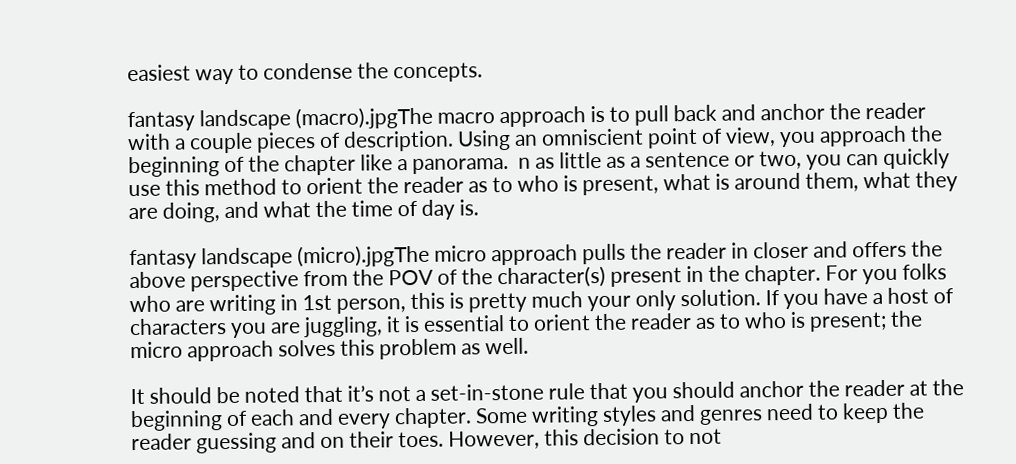easiest way to condense the concepts.

fantasy landscape (macro).jpgThe macro approach is to pull back and anchor the reader with a couple pieces of description. Using an omniscient point of view, you approach the beginning of the chapter like a panorama.  n as little as a sentence or two, you can quickly use this method to orient the reader as to who is present, what is around them, what they are doing, and what the time of day is.

fantasy landscape (micro).jpgThe micro approach pulls the reader in closer and offers the above perspective from the POV of the character(s) present in the chapter. For you folks who are writing in 1st person, this is pretty much your only solution. If you have a host of characters you are juggling, it is essential to orient the reader as to who is present; the micro approach solves this problem as well.

It should be noted that it’s not a set-in-stone rule that you should anchor the reader at the beginning of each and every chapter. Some writing styles and genres need to keep the reader guessing and on their toes. However, this decision to not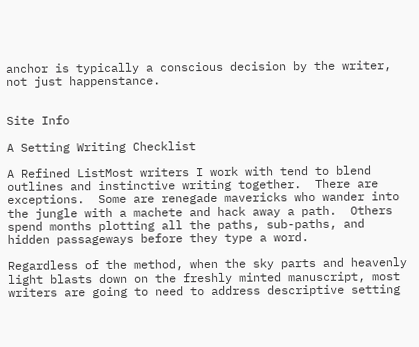anchor is typically a conscious decision by the writer, not just happenstance.


Site Info

A Setting Writing Checklist

A Refined ListMost writers I work with tend to blend outlines and instinctive writing together.  There are exceptions.  Some are renegade mavericks who wander into the jungle with a machete and hack away a path.  Others spend months plotting all the paths, sub-paths, and hidden passageways before they type a word.

Regardless of the method, when the sky parts and heavenly light blasts down on the freshly minted manuscript, most writers are going to need to address descriptive setting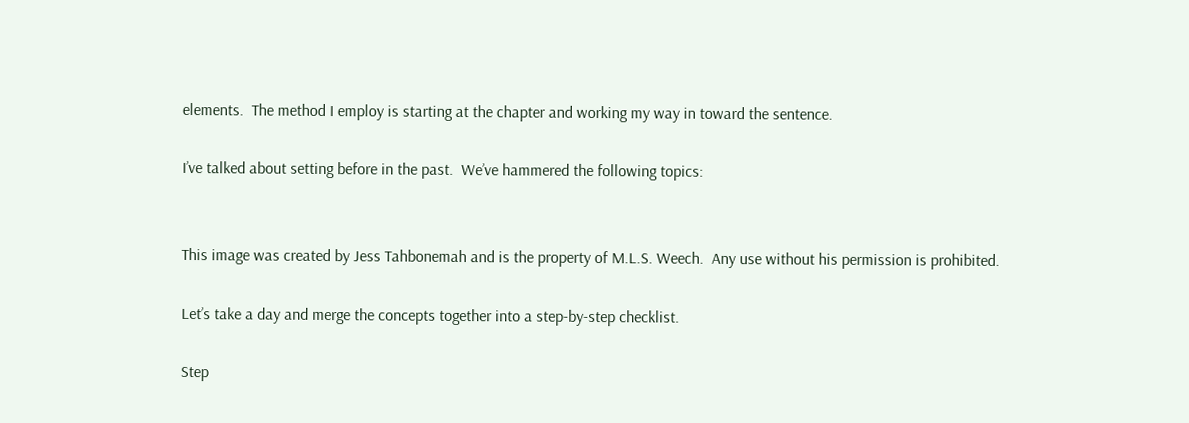elements.  The method I employ is starting at the chapter and working my way in toward the sentence.

I’ve talked about setting before in the past.  We’ve hammered the following topics:


This image was created by Jess Tahbonemah and is the property of M.L.S. Weech.  Any use without his permission is prohibited.

Let’s take a day and merge the concepts together into a step-by-step checklist.

Step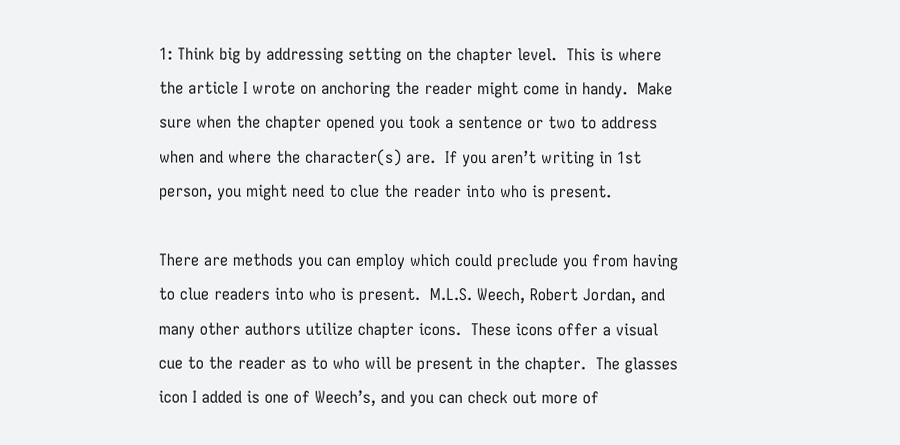1: Think big by addressing setting on the chapter level.  This is where the article I wrote on anchoring the reader might come in handy.  Make sure when the chapter opened you took a sentence or two to address when and where the character(s) are.  If you aren’t writing in 1st person, you might need to clue the reader into who is present.

There are methods you can employ which could preclude you from having to clue readers into who is present.  M.L.S. Weech, Robert Jordan, and many other authors utilize chapter icons.  These icons offer a visual cue to the reader as to who will be present in the chapter.  The glasses icon I added is one of Weech’s, and you can check out more of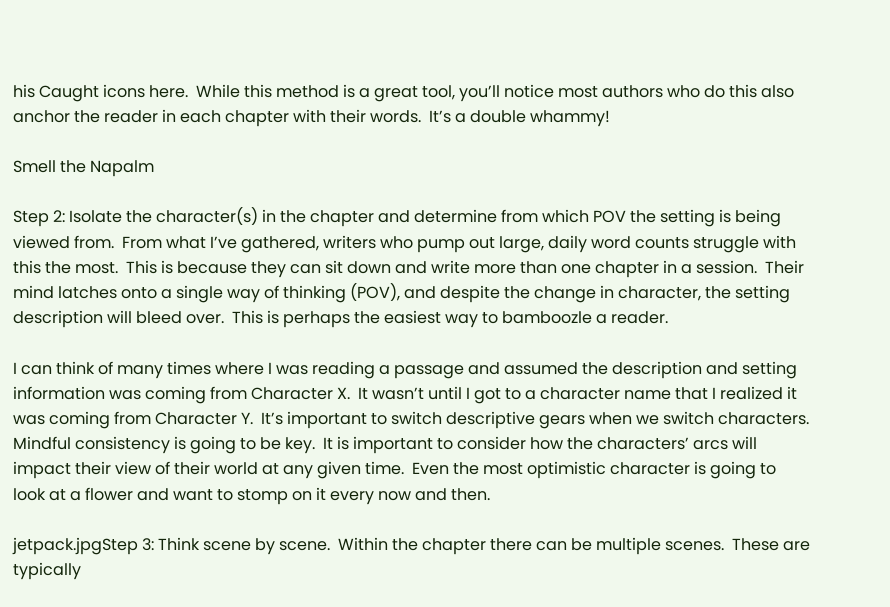his Caught icons here.  While this method is a great tool, you’ll notice most authors who do this also anchor the reader in each chapter with their words.  It’s a double whammy!

Smell the Napalm

Step 2: Isolate the character(s) in the chapter and determine from which POV the setting is being viewed from.  From what I’ve gathered, writers who pump out large, daily word counts struggle with this the most.  This is because they can sit down and write more than one chapter in a session.  Their mind latches onto a single way of thinking (POV), and despite the change in character, the setting description will bleed over.  This is perhaps the easiest way to bamboozle a reader.

I can think of many times where I was reading a passage and assumed the description and setting information was coming from Character X.  It wasn’t until I got to a character name that I realized it was coming from Character Y.  It’s important to switch descriptive gears when we switch characters.  Mindful consistency is going to be key.  It is important to consider how the characters’ arcs will impact their view of their world at any given time.  Even the most optimistic character is going to look at a flower and want to stomp on it every now and then.

jetpack.jpgStep 3: Think scene by scene.  Within the chapter there can be multiple scenes.  These are typically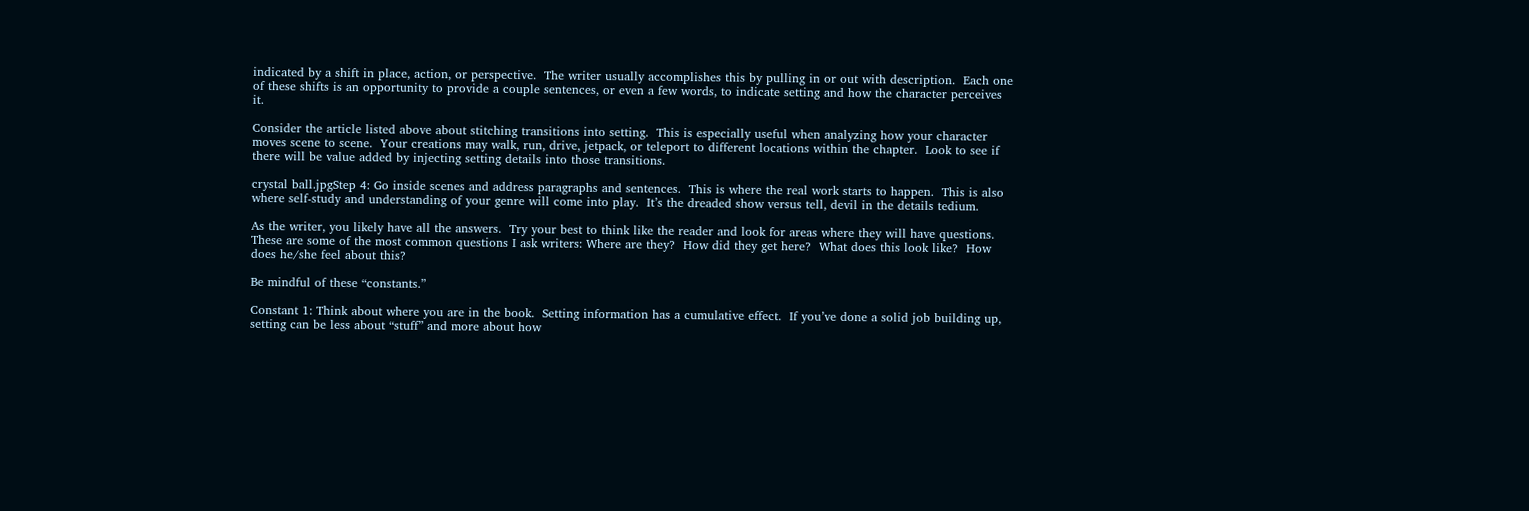indicated by a shift in place, action, or perspective.  The writer usually accomplishes this by pulling in or out with description.  Each one of these shifts is an opportunity to provide a couple sentences, or even a few words, to indicate setting and how the character perceives it.

Consider the article listed above about stitching transitions into setting.  This is especially useful when analyzing how your character moves scene to scene.  Your creations may walk, run, drive, jetpack, or teleport to different locations within the chapter.  Look to see if there will be value added by injecting setting details into those transitions.

crystal ball.jpgStep 4: Go inside scenes and address paragraphs and sentences.  This is where the real work starts to happen.  This is also where self-study and understanding of your genre will come into play.  It’s the dreaded show versus tell, devil in the details tedium.

As the writer, you likely have all the answers.  Try your best to think like the reader and look for areas where they will have questions.  These are some of the most common questions I ask writers: Where are they?  How did they get here?  What does this look like?  How does he/she feel about this?

Be mindful of these “constants.”

Constant 1: Think about where you are in the book.  Setting information has a cumulative effect.  If you’ve done a solid job building up, setting can be less about “stuff” and more about how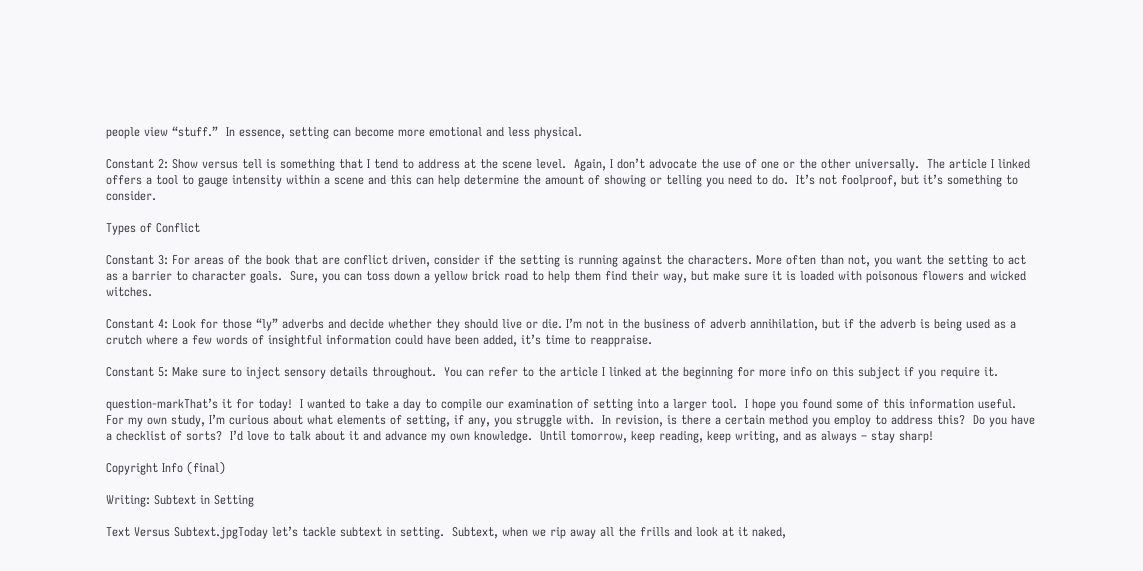people view “stuff.”  In essence, setting can become more emotional and less physical.

Constant 2: Show versus tell is something that I tend to address at the scene level.  Again, I don’t advocate the use of one or the other universally.  The article I linked offers a tool to gauge intensity within a scene and this can help determine the amount of showing or telling you need to do.  It’s not foolproof, but it’s something to consider.

Types of Conflict

Constant 3: For areas of the book that are conflict driven, consider if the setting is running against the characters. More often than not, you want the setting to act as a barrier to character goals.  Sure, you can toss down a yellow brick road to help them find their way, but make sure it is loaded with poisonous flowers and wicked witches.

Constant 4: Look for those “ly” adverbs and decide whether they should live or die. I’m not in the business of adverb annihilation, but if the adverb is being used as a crutch where a few words of insightful information could have been added, it’s time to reappraise.

Constant 5: Make sure to inject sensory details throughout.  You can refer to the article I linked at the beginning for more info on this subject if you require it.

question-markThat’s it for today!  I wanted to take a day to compile our examination of setting into a larger tool.  I hope you found some of this information useful.  For my own study, I’m curious about what elements of setting, if any, you struggle with.  In revision, is there a certain method you employ to address this?  Do you have a checklist of sorts?  I’d love to talk about it and advance my own knowledge.  Until tomorrow, keep reading, keep writing, and as always – stay sharp!

Copyright Info (final)

Writing: Subtext in Setting

Text Versus Subtext.jpgToday let’s tackle subtext in setting.  Subtext, when we rip away all the frills and look at it naked,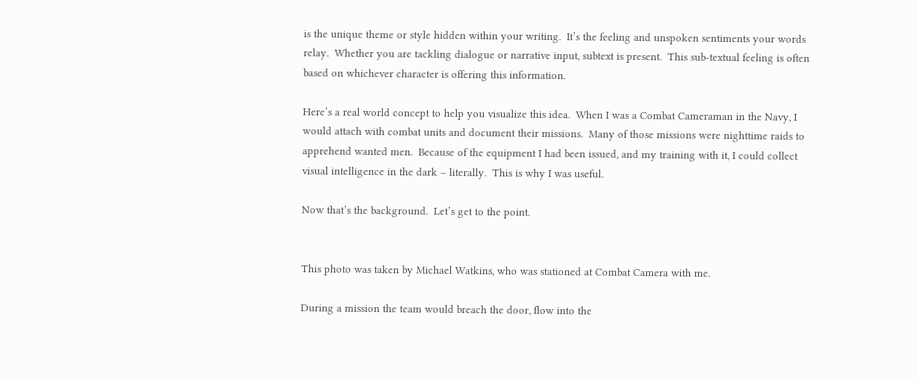is the unique theme or style hidden within your writing.  It’s the feeling and unspoken sentiments your words relay.  Whether you are tackling dialogue or narrative input, subtext is present.  This sub-textual feeling is often based on whichever character is offering this information.

Here’s a real world concept to help you visualize this idea.  When I was a Combat Cameraman in the Navy, I would attach with combat units and document their missions.  Many of those missions were nighttime raids to apprehend wanted men.  Because of the equipment I had been issued, and my training with it, I could collect visual intelligence in the dark – literally.  This is why I was useful.

Now that’s the background.  Let’s get to the point.


This photo was taken by Michael Watkins, who was stationed at Combat Camera with me.

During a mission the team would breach the door, flow into the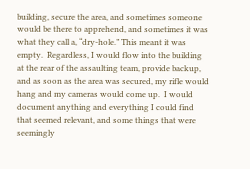building, secure the area, and sometimes someone would be there to apprehend, and sometimes it was what they call a, “dry-hole.” This meant it was empty.  Regardless, I would flow into the building at the rear of the assaulting team, provide backup, and as soon as the area was secured, my rifle would hang and my cameras would come up.  I would document anything and everything I could find that seemed relevant, and some things that were seemingly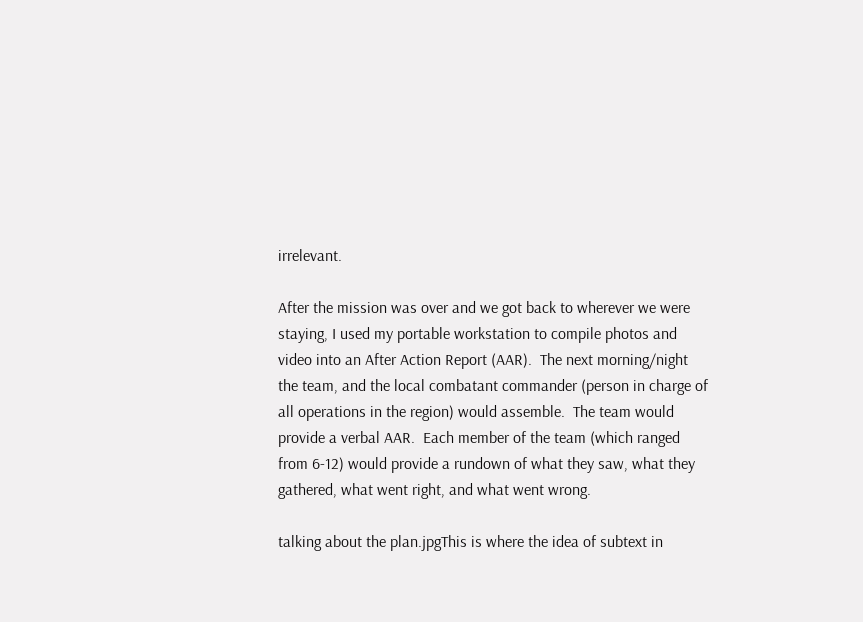irrelevant.

After the mission was over and we got back to wherever we were staying, I used my portable workstation to compile photos and video into an After Action Report (AAR).  The next morning/night the team, and the local combatant commander (person in charge of all operations in the region) would assemble.  The team would provide a verbal AAR.  Each member of the team (which ranged from 6-12) would provide a rundown of what they saw, what they gathered, what went right, and what went wrong.

talking about the plan.jpgThis is where the idea of subtext in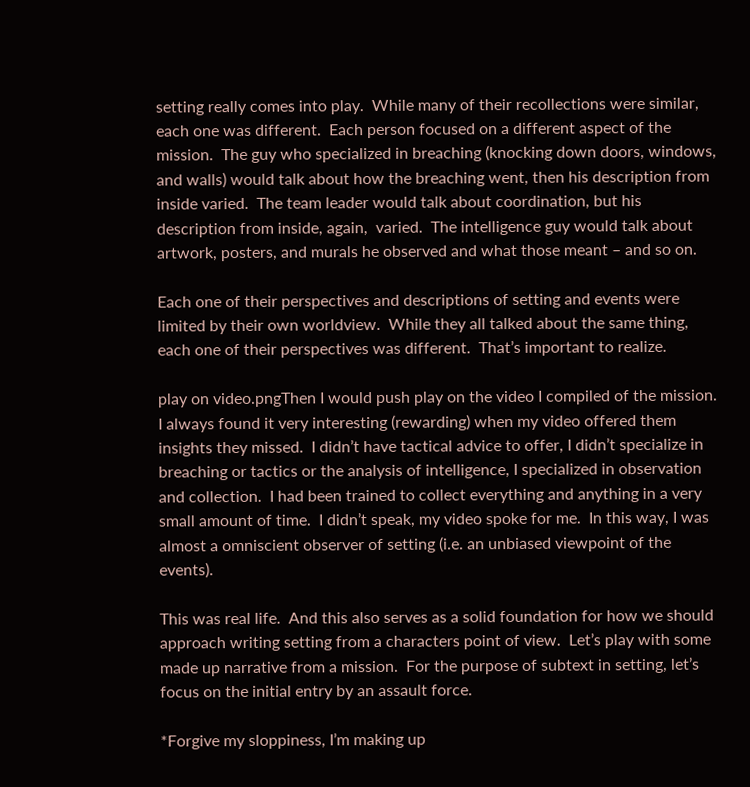setting really comes into play.  While many of their recollections were similar, each one was different.  Each person focused on a different aspect of the mission.  The guy who specialized in breaching (knocking down doors, windows, and walls) would talk about how the breaching went, then his description from inside varied.  The team leader would talk about coordination, but his description from inside, again,  varied.  The intelligence guy would talk about artwork, posters, and murals he observed and what those meant – and so on.

Each one of their perspectives and descriptions of setting and events were limited by their own worldview.  While they all talked about the same thing, each one of their perspectives was different.  That’s important to realize.

play on video.pngThen I would push play on the video I compiled of the mission.  I always found it very interesting (rewarding) when my video offered them insights they missed.  I didn’t have tactical advice to offer, I didn’t specialize in breaching or tactics or the analysis of intelligence, I specialized in observation and collection.  I had been trained to collect everything and anything in a very small amount of time.  I didn’t speak, my video spoke for me.  In this way, I was almost a omniscient observer of setting (i.e. an unbiased viewpoint of the events).

This was real life.  And this also serves as a solid foundation for how we should approach writing setting from a characters point of view.  Let’s play with some made up narrative from a mission.  For the purpose of subtext in setting, let’s focus on the initial entry by an assault force.

*Forgive my sloppiness, I’m making up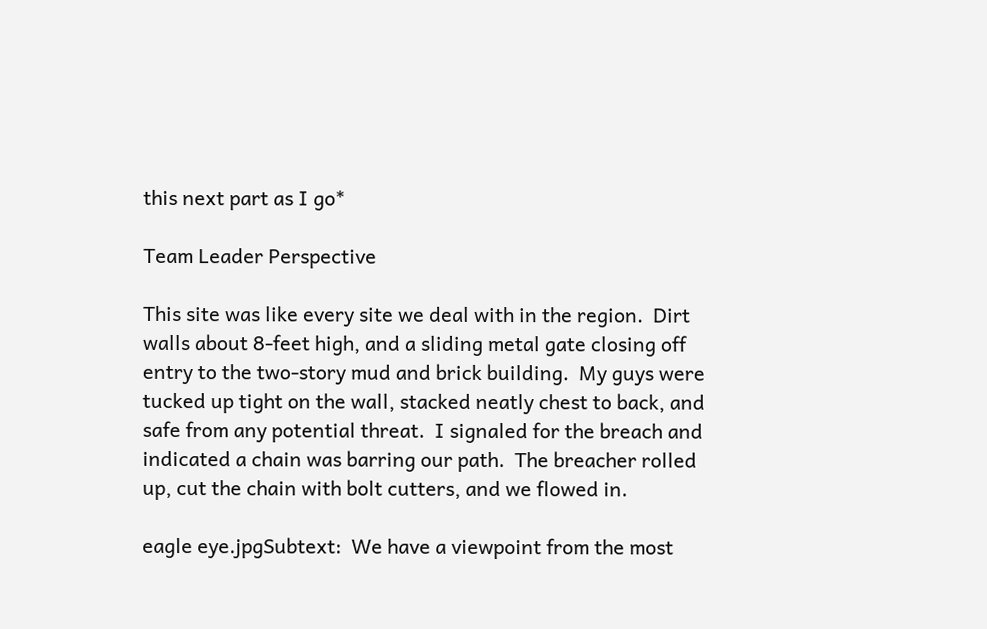this next part as I go*

Team Leader Perspective

This site was like every site we deal with in the region.  Dirt walls about 8-feet high, and a sliding metal gate closing off entry to the two-story mud and brick building.  My guys were tucked up tight on the wall, stacked neatly chest to back, and safe from any potential threat.  I signaled for the breach and indicated a chain was barring our path.  The breacher rolled up, cut the chain with bolt cutters, and we flowed in.

eagle eye.jpgSubtext:  We have a viewpoint from the most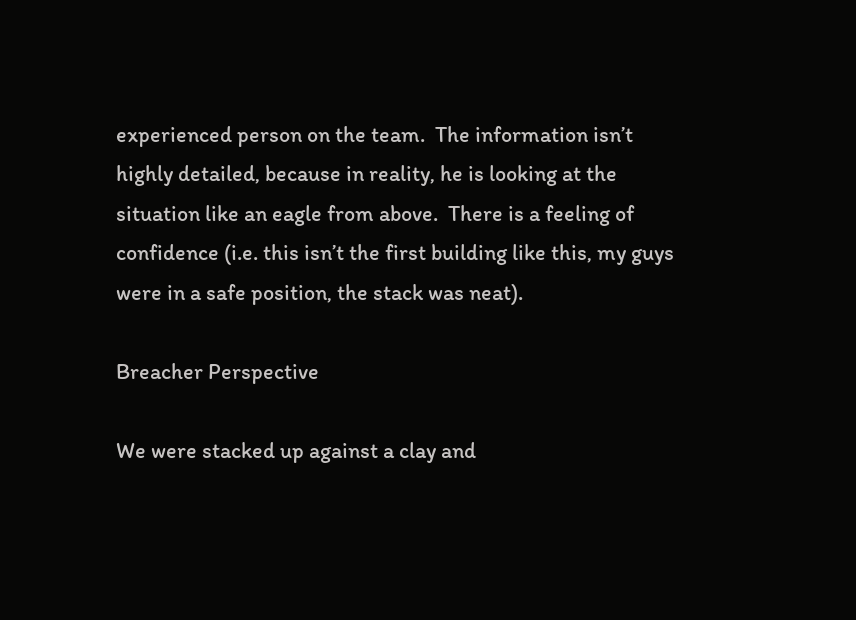experienced person on the team.  The information isn’t highly detailed, because in reality, he is looking at the situation like an eagle from above.  There is a feeling of confidence (i.e. this isn’t the first building like this, my guys were in a safe position, the stack was neat).

Breacher Perspective

We were stacked up against a clay and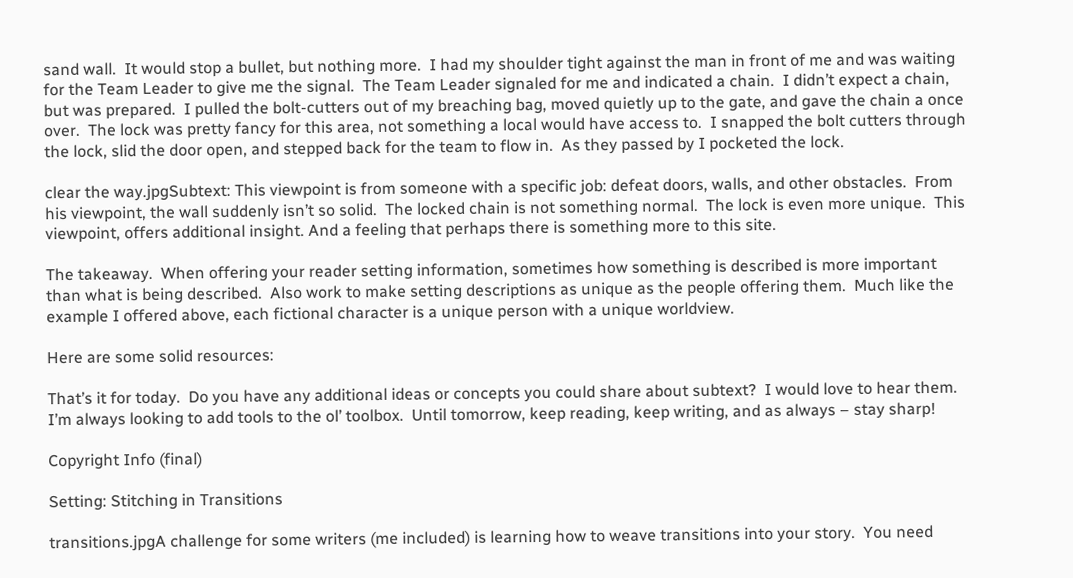sand wall.  It would stop a bullet, but nothing more.  I had my shoulder tight against the man in front of me and was waiting for the Team Leader to give me the signal.  The Team Leader signaled for me and indicated a chain.  I didn’t expect a chain, but was prepared.  I pulled the bolt-cutters out of my breaching bag, moved quietly up to the gate, and gave the chain a once over.  The lock was pretty fancy for this area, not something a local would have access to.  I snapped the bolt cutters through the lock, slid the door open, and stepped back for the team to flow in.  As they passed by I pocketed the lock.

clear the way.jpgSubtext: This viewpoint is from someone with a specific job: defeat doors, walls, and other obstacles.  From his viewpoint, the wall suddenly isn’t so solid.  The locked chain is not something normal.  The lock is even more unique.  This viewpoint, offers additional insight. And a feeling that perhaps there is something more to this site.

The takeaway.  When offering your reader setting information, sometimes how something is described is more important than what is being described.  Also work to make setting descriptions as unique as the people offering them.  Much like the example I offered above, each fictional character is a unique person with a unique worldview.

Here are some solid resources:

That’s it for today.  Do you have any additional ideas or concepts you could share about subtext?  I would love to hear them.  I’m always looking to add tools to the ol’ toolbox.  Until tomorrow, keep reading, keep writing, and as always – stay sharp!

Copyright Info (final)

Setting: Stitching in Transitions

transitions.jpgA challenge for some writers (me included) is learning how to weave transitions into your story.  You need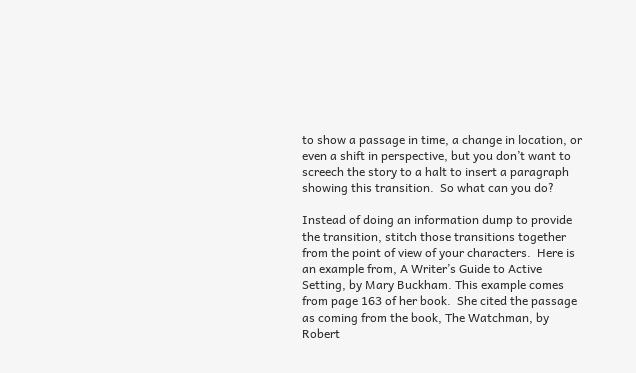to show a passage in time, a change in location, or even a shift in perspective, but you don’t want to screech the story to a halt to insert a paragraph showing this transition.  So what can you do?

Instead of doing an information dump to provide the transition, stitch those transitions together from the point of view of your characters.  Here is an example from, A Writer’s Guide to Active Setting, by Mary Buckham. This example comes from page 163 of her book.  She cited the passage as coming from the book, The Watchman, by Robert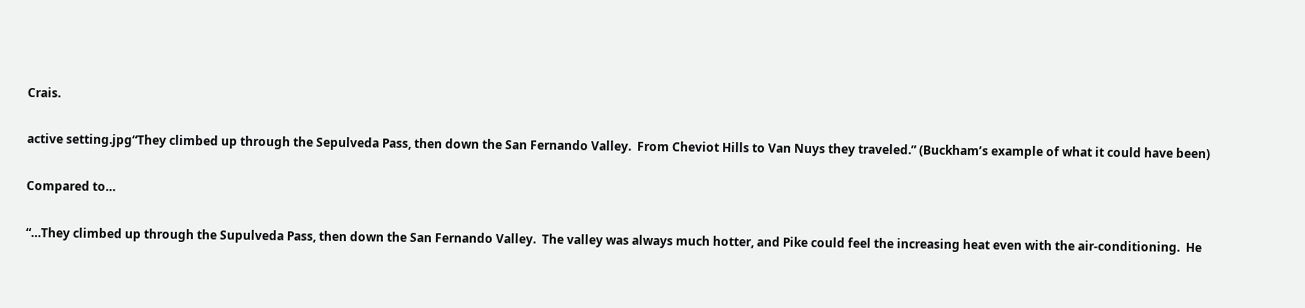Crais.

active setting.jpg“They climbed up through the Sepulveda Pass, then down the San Fernando Valley.  From Cheviot Hills to Van Nuys they traveled.” (Buckham’s example of what it could have been)

Compared to…

“…They climbed up through the Supulveda Pass, then down the San Fernando Valley.  The valley was always much hotter, and Pike could feel the increasing heat even with the air-conditioning.  He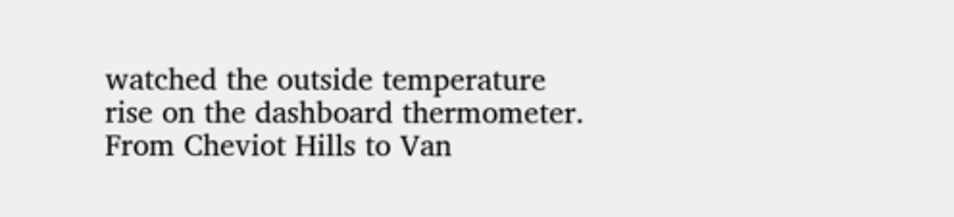watched the outside temperature rise on the dashboard thermometer.  From Cheviot Hills to Van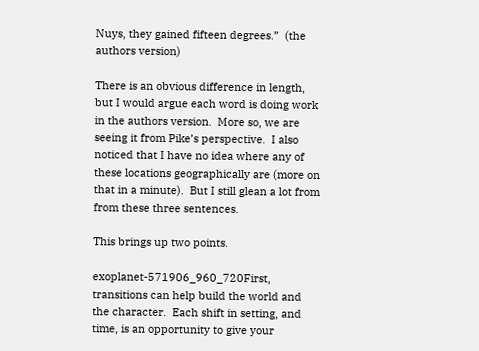Nuys, they gained fifteen degrees.”  (the authors version)

There is an obvious difference in length, but I would argue each word is doing work in the authors version.  More so, we are seeing it from Pike’s perspective.  I also noticed that I have no idea where any of these locations geographically are (more on that in a minute).  But I still glean a lot from from these three sentences.

This brings up two points.

exoplanet-571906_960_720First, transitions can help build the world and the character.  Each shift in setting, and time, is an opportunity to give your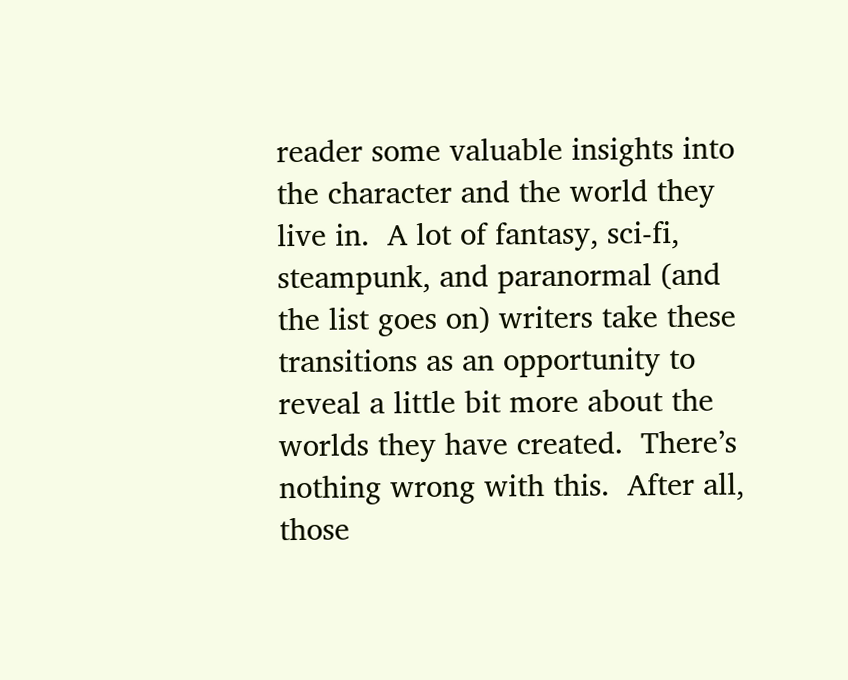reader some valuable insights into the character and the world they live in.  A lot of fantasy, sci-fi, steampunk, and paranormal (and the list goes on) writers take these transitions as an opportunity to reveal a little bit more about the worlds they have created.  There’s nothing wrong with this.  After all, those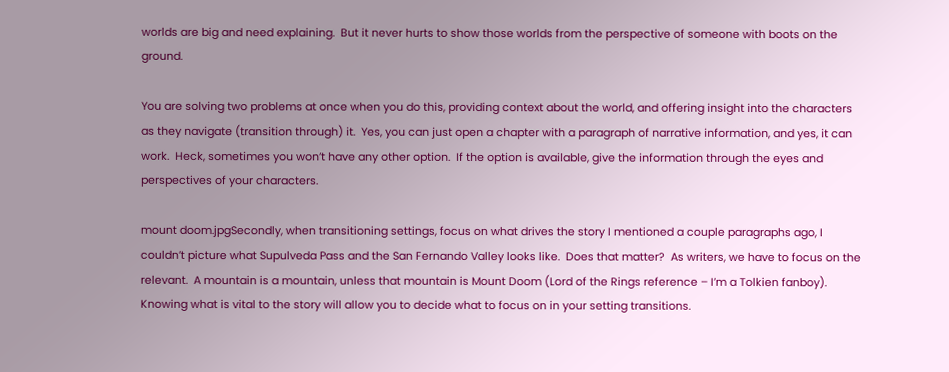worlds are big and need explaining.  But it never hurts to show those worlds from the perspective of someone with boots on the ground.

You are solving two problems at once when you do this, providing context about the world, and offering insight into the characters as they navigate (transition through) it.  Yes, you can just open a chapter with a paragraph of narrative information, and yes, it can work.  Heck, sometimes you won’t have any other option.  If the option is available, give the information through the eyes and perspectives of your characters.

mount doom.jpgSecondly, when transitioning settings, focus on what drives the story I mentioned a couple paragraphs ago, I couldn’t picture what Supulveda Pass and the San Fernando Valley looks like.  Does that matter?  As writers, we have to focus on the relevant.  A mountain is a mountain, unless that mountain is Mount Doom (Lord of the Rings reference – I’m a Tolkien fanboy).  Knowing what is vital to the story will allow you to decide what to focus on in your setting transitions.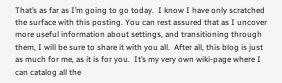That’s as far as I’m going to go today.  I know I have only scratched the surface with this posting. You can rest assured that as I uncover more useful information about settings, and transitioning through them, I will be sure to share it with you all.  After all, this blog is just as much for me, as it is for you.  It’s my very own wiki-page where I can catalog all the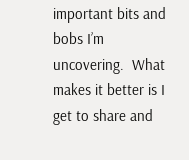important bits and bobs I’m uncovering.  What makes it better is I get to share and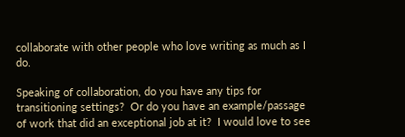collaborate with other people who love writing as much as I do.

Speaking of collaboration, do you have any tips for transitioning settings?  Or do you have an example/passage of work that did an exceptional job at it?  I would love to see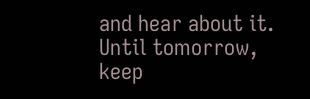and hear about it.  Until tomorrow, keep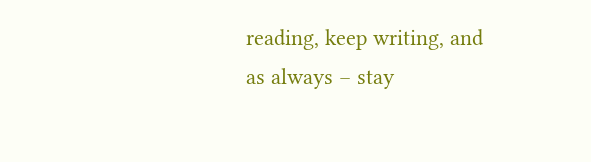reading, keep writing, and as always – stay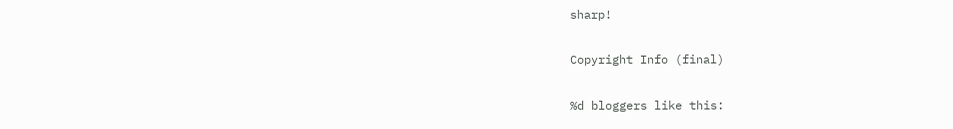sharp!

Copyright Info (final)

%d bloggers like this: